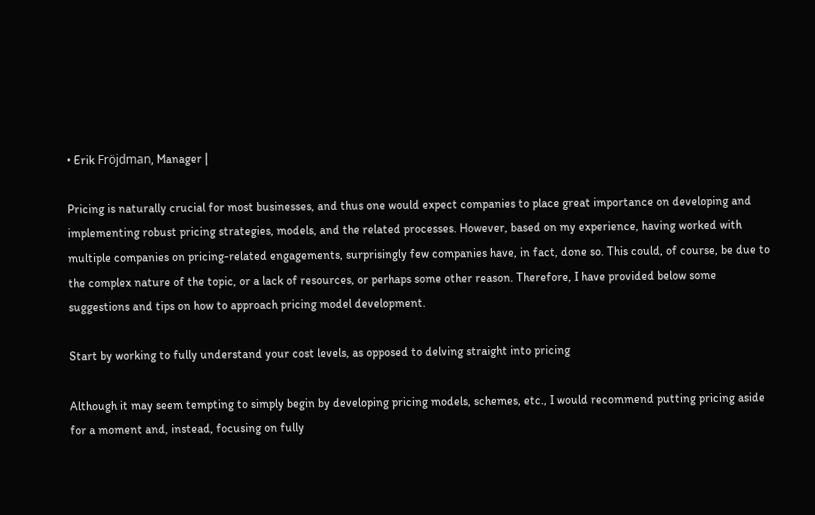• Erik Fröjdman, Manager |

Pricing is naturally crucial for most businesses, and thus one would expect companies to place great importance on developing and implementing robust pricing strategies, models, and the related processes. However, based on my experience, having worked with multiple companies on pricing-related engagements, surprisingly few companies have, in fact, done so. This could, of course, be due to the complex nature of the topic, or a lack of resources, or perhaps some other reason. Therefore, I have provided below some suggestions and tips on how to approach pricing model development.

Start by working to fully understand your cost levels, as opposed to delving straight into pricing

Although it may seem tempting to simply begin by developing pricing models, schemes, etc., I would recommend putting pricing aside for a moment and, instead, focusing on fully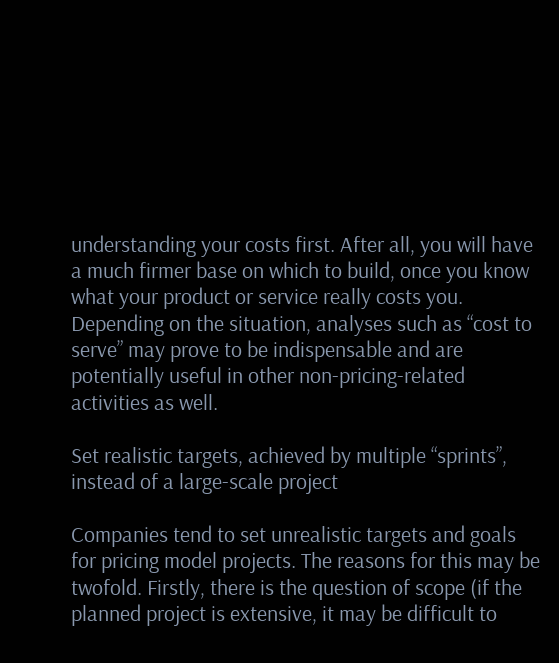understanding your costs first. After all, you will have a much firmer base on which to build, once you know what your product or service really costs you. Depending on the situation, analyses such as “cost to serve” may prove to be indispensable and are potentially useful in other non-pricing-related activities as well.

Set realistic targets, achieved by multiple “sprints”, instead of a large-scale project

Companies tend to set unrealistic targets and goals for pricing model projects. The reasons for this may be twofold. Firstly, there is the question of scope (if the planned project is extensive, it may be difficult to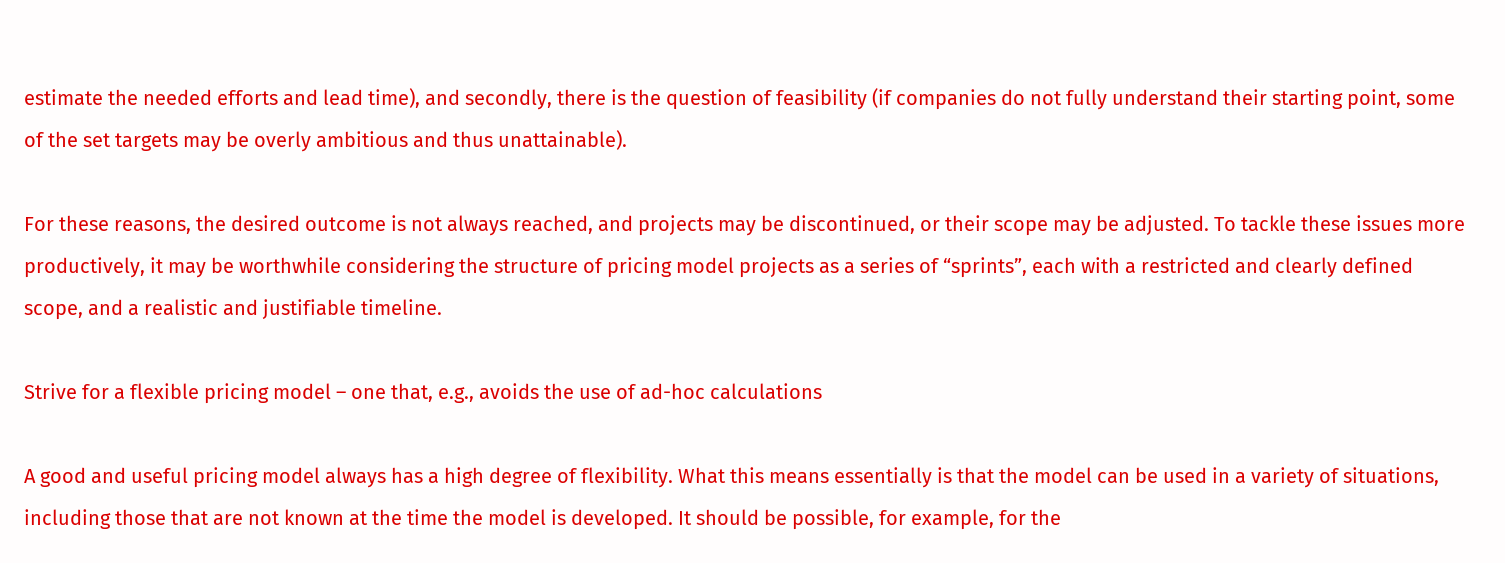estimate the needed efforts and lead time), and secondly, there is the question of feasibility (if companies do not fully understand their starting point, some of the set targets may be overly ambitious and thus unattainable).

For these reasons, the desired outcome is not always reached, and projects may be discontinued, or their scope may be adjusted. To tackle these issues more productively, it may be worthwhile considering the structure of pricing model projects as a series of “sprints”, each with a restricted and clearly defined scope, and a realistic and justifiable timeline.

Strive for a flexible pricing model – one that, e.g., avoids the use of ad-hoc calculations

A good and useful pricing model always has a high degree of flexibility. What this means essentially is that the model can be used in a variety of situations, including those that are not known at the time the model is developed. It should be possible, for example, for the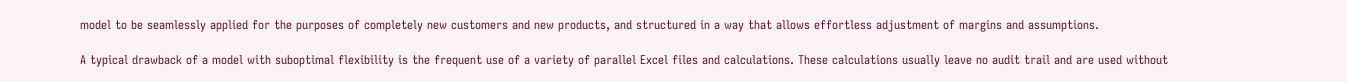model to be seamlessly applied for the purposes of completely new customers and new products, and structured in a way that allows effortless adjustment of margins and assumptions.

A typical drawback of a model with suboptimal flexibility is the frequent use of a variety of parallel Excel files and calculations. These calculations usually leave no audit trail and are used without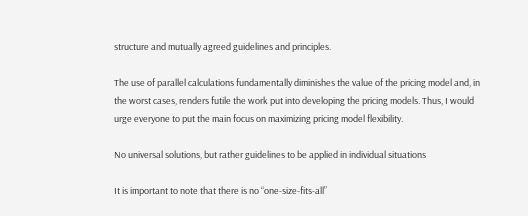structure and mutually agreed guidelines and principles.

The use of parallel calculations fundamentally diminishes the value of the pricing model and, in the worst cases, renders futile the work put into developing the pricing models. Thus, I would urge everyone to put the main focus on maximizing pricing model flexibility.

No universal solutions, but rather guidelines to be applied in individual situations

It is important to note that there is no “one-size-fits-all”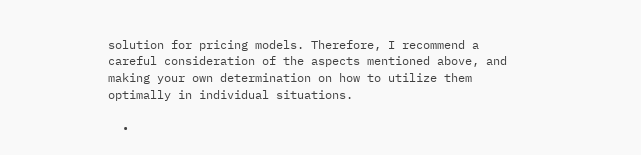solution for pricing models. Therefore, I recommend a careful consideration of the aspects mentioned above, and making your own determination on how to utilize them optimally in individual situations.

  •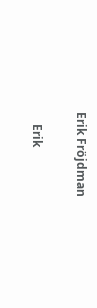Erik Fröjdman

    Erik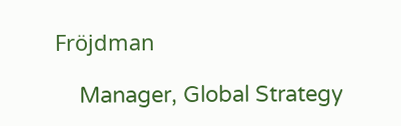Fröjdman

    Manager, Global Strategy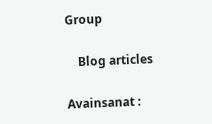Group

    Blog articles

Avainsanat :